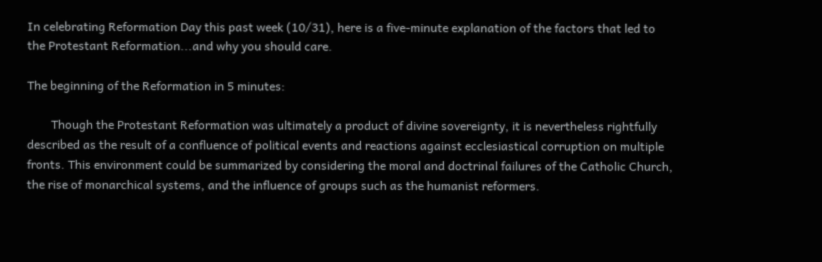In celebrating Reformation Day this past week (10/31), here is a five-minute explanation of the factors that led to the Protestant Reformation...and why you should care.

The beginning of the Reformation in 5 minutes:

        Though the Protestant Reformation was ultimately a product of divine sovereignty, it is nevertheless rightfully described as the result of a confluence of political events and reactions against ecclesiastical corruption on multiple fronts. This environment could be summarized by considering the moral and doctrinal failures of the Catholic Church, the rise of monarchical systems, and the influence of groups such as the humanist reformers.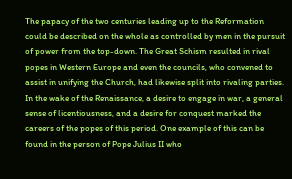The papacy of the two centuries leading up to the Reformation could be described on the whole as controlled by men in the pursuit of power from the top-down. The Great Schism resulted in rival popes in Western Europe and even the councils, who convened to assist in unifying the Church, had likewise split into rivaling parties. In the wake of the Renaissance, a desire to engage in war, a general sense of licentiousness, and a desire for conquest marked the careers of the popes of this period. One example of this can be found in the person of Pope Julius II who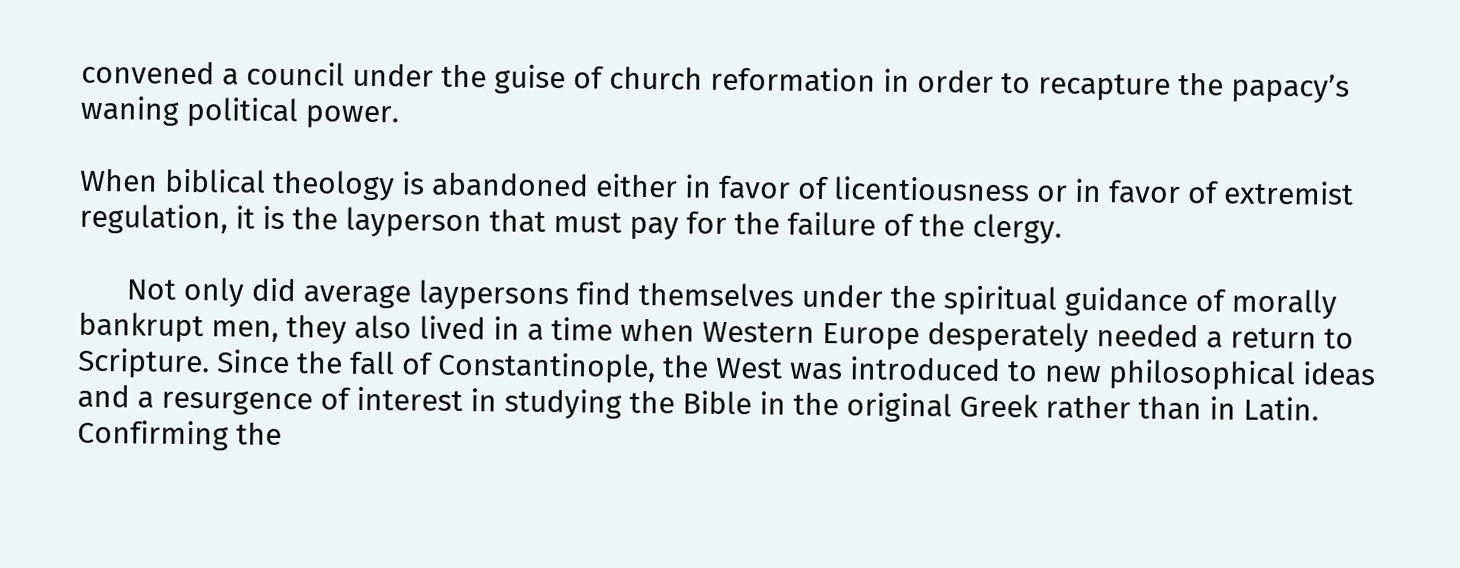convened a council under the guise of church reformation in order to recapture the papacy’s waning political power.

When biblical theology is abandoned either in favor of licentiousness or in favor of extremist regulation, it is the layperson that must pay for the failure of the clergy.

      Not only did average laypersons find themselves under the spiritual guidance of morally bankrupt men, they also lived in a time when Western Europe desperately needed a return to Scripture. Since the fall of Constantinople, the West was introduced to new philosophical ideas and a resurgence of interest in studying the Bible in the original Greek rather than in Latin. Confirming the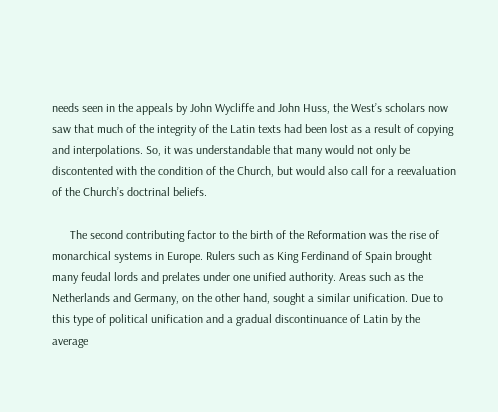needs seen in the appeals by John Wycliffe and John Huss, the West’s scholars now saw that much of the integrity of the Latin texts had been lost as a result of copying and interpolations. So, it was understandable that many would not only be discontented with the condition of the Church, but would also call for a reevaluation of the Church’s doctrinal beliefs.

      The second contributing factor to the birth of the Reformation was the rise of monarchical systems in Europe. Rulers such as King Ferdinand of Spain brought many feudal lords and prelates under one unified authority. Areas such as the Netherlands and Germany, on the other hand, sought a similar unification. Due to this type of political unification and a gradual discontinuance of Latin by the average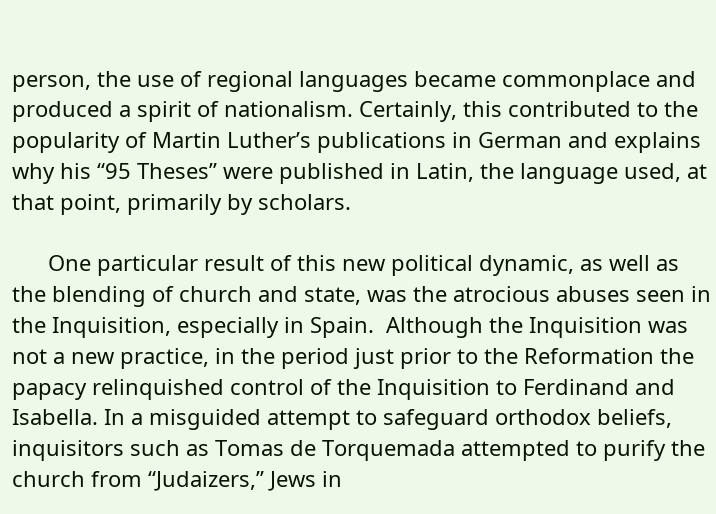person, the use of regional languages became commonplace and produced a spirit of nationalism. Certainly, this contributed to the popularity of Martin Luther’s publications in German and explains why his “95 Theses” were published in Latin, the language used, at that point, primarily by scholars.

      One particular result of this new political dynamic, as well as the blending of church and state, was the atrocious abuses seen in the Inquisition, especially in Spain.  Although the Inquisition was not a new practice, in the period just prior to the Reformation the papacy relinquished control of the Inquisition to Ferdinand and Isabella. In a misguided attempt to safeguard orthodox beliefs, inquisitors such as Tomas de Torquemada attempted to purify the church from “Judaizers,” Jews in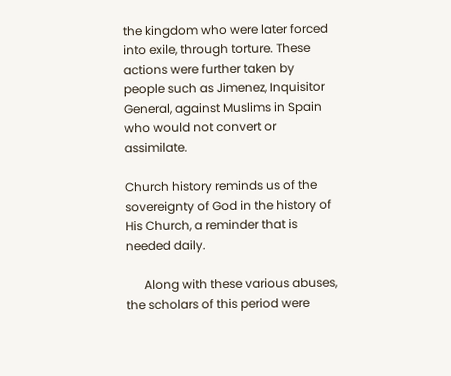the kingdom who were later forced into exile, through torture. These actions were further taken by people such as Jimenez, Inquisitor General, against Muslims in Spain who would not convert or assimilate.

Church history reminds us of the sovereignty of God in the history of His Church, a reminder that is needed daily.

      Along with these various abuses, the scholars of this period were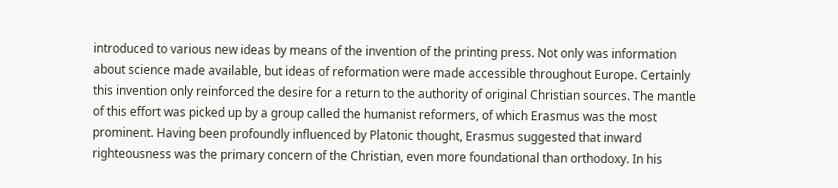introduced to various new ideas by means of the invention of the printing press. Not only was information about science made available, but ideas of reformation were made accessible throughout Europe. Certainly this invention only reinforced the desire for a return to the authority of original Christian sources. The mantle of this effort was picked up by a group called the humanist reformers, of which Erasmus was the most prominent. Having been profoundly influenced by Platonic thought, Erasmus suggested that inward righteousness was the primary concern of the Christian, even more foundational than orthodoxy. In his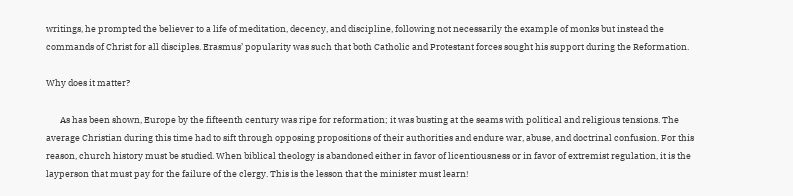writings, he prompted the believer to a life of meditation, decency, and discipline, following not necessarily the example of monks but instead the commands of Christ for all disciples. Erasmus’ popularity was such that both Catholic and Protestant forces sought his support during the Reformation.

Why does it matter?

       As has been shown, Europe by the fifteenth century was ripe for reformation; it was busting at the seams with political and religious tensions. The average Christian during this time had to sift through opposing propositions of their authorities and endure war, abuse, and doctrinal confusion. For this reason, church history must be studied. When biblical theology is abandoned either in favor of licentiousness or in favor of extremist regulation, it is the layperson that must pay for the failure of the clergy. This is the lesson that the minister must learn!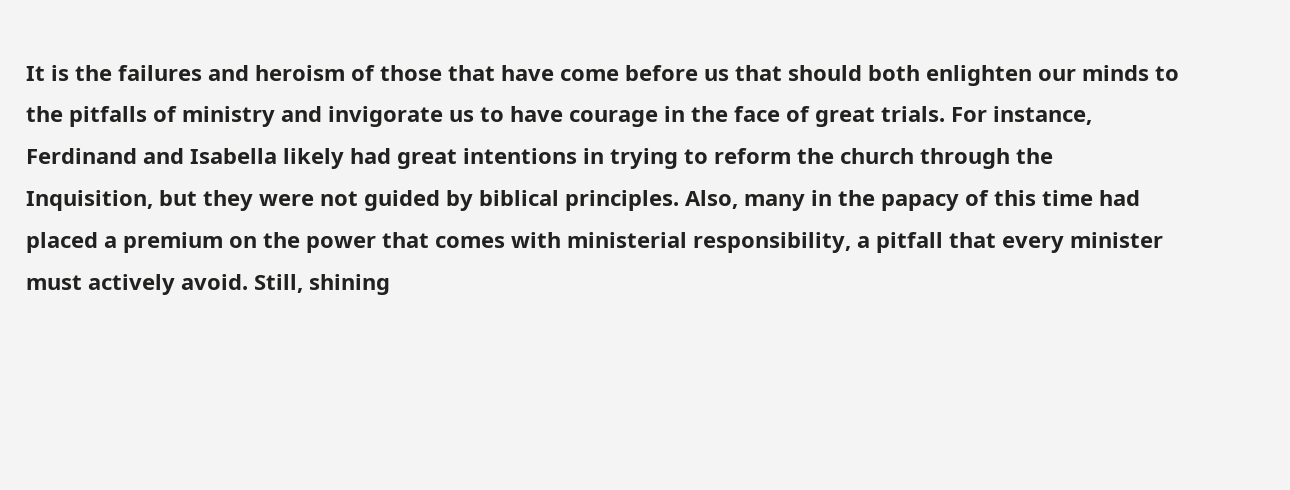It is the failures and heroism of those that have come before us that should both enlighten our minds to the pitfalls of ministry and invigorate us to have courage in the face of great trials. For instance, Ferdinand and Isabella likely had great intentions in trying to reform the church through the Inquisition, but they were not guided by biblical principles. Also, many in the papacy of this time had placed a premium on the power that comes with ministerial responsibility, a pitfall that every minister must actively avoid. Still, shining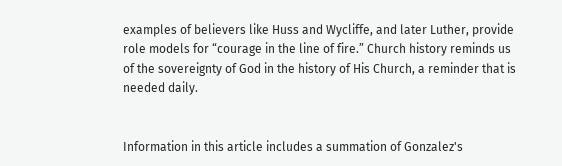examples of believers like Huss and Wycliffe, and later Luther, provide role models for “courage in the line of fire.” Church history reminds us of the sovereignty of God in the history of His Church, a reminder that is needed daily.


Information in this article includes a summation of Gonzalez's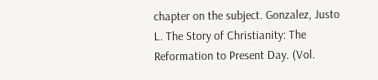chapter on the subject. Gonzalez, Justo L. The Story of Christianity: The Reformation to Present Day. (Vol.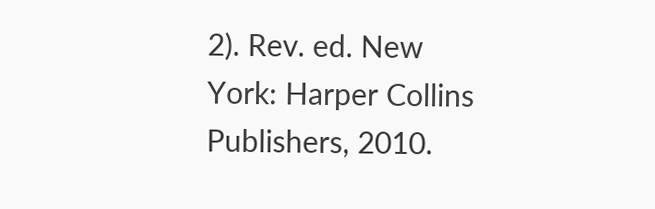2). Rev. ed. New York: Harper Collins Publishers, 2010.